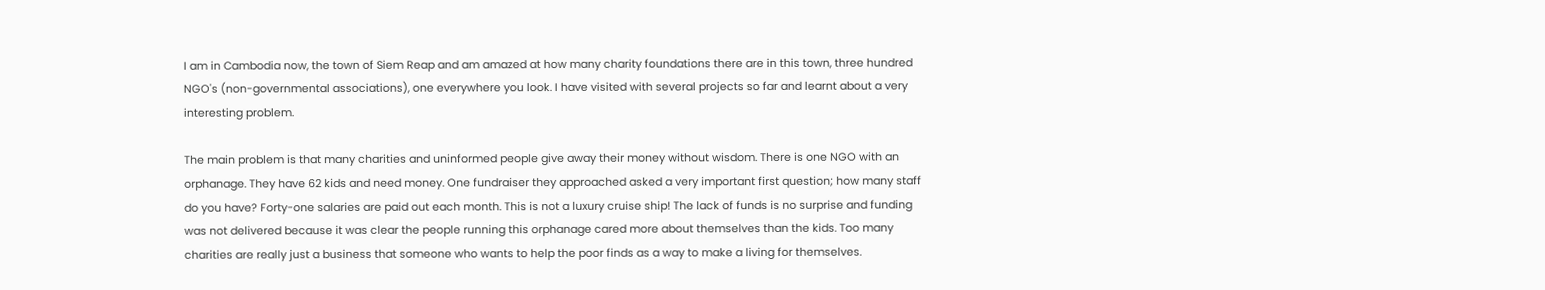I am in Cambodia now, the town of Siem Reap and am amazed at how many charity foundations there are in this town, three hundred NGO's (non-governmental associations), one everywhere you look. I have visited with several projects so far and learnt about a very interesting problem.

The main problem is that many charities and uninformed people give away their money without wisdom. There is one NGO with an orphanage. They have 62 kids and need money. One fundraiser they approached asked a very important first question; how many staff do you have? Forty-one salaries are paid out each month. This is not a luxury cruise ship! The lack of funds is no surprise and funding was not delivered because it was clear the people running this orphanage cared more about themselves than the kids. Too many charities are really just a business that someone who wants to help the poor finds as a way to make a living for themselves.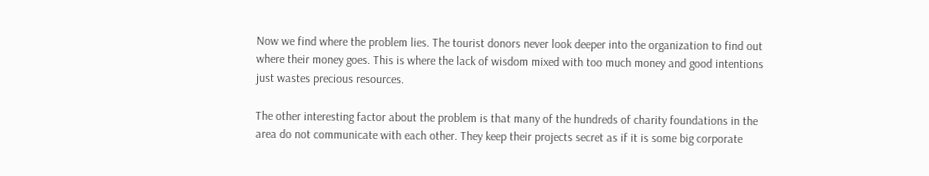Now we find where the problem lies. The tourist donors never look deeper into the organization to find out where their money goes. This is where the lack of wisdom mixed with too much money and good intentions just wastes precious resources.

The other interesting factor about the problem is that many of the hundreds of charity foundations in the area do not communicate with each other. They keep their projects secret as if it is some big corporate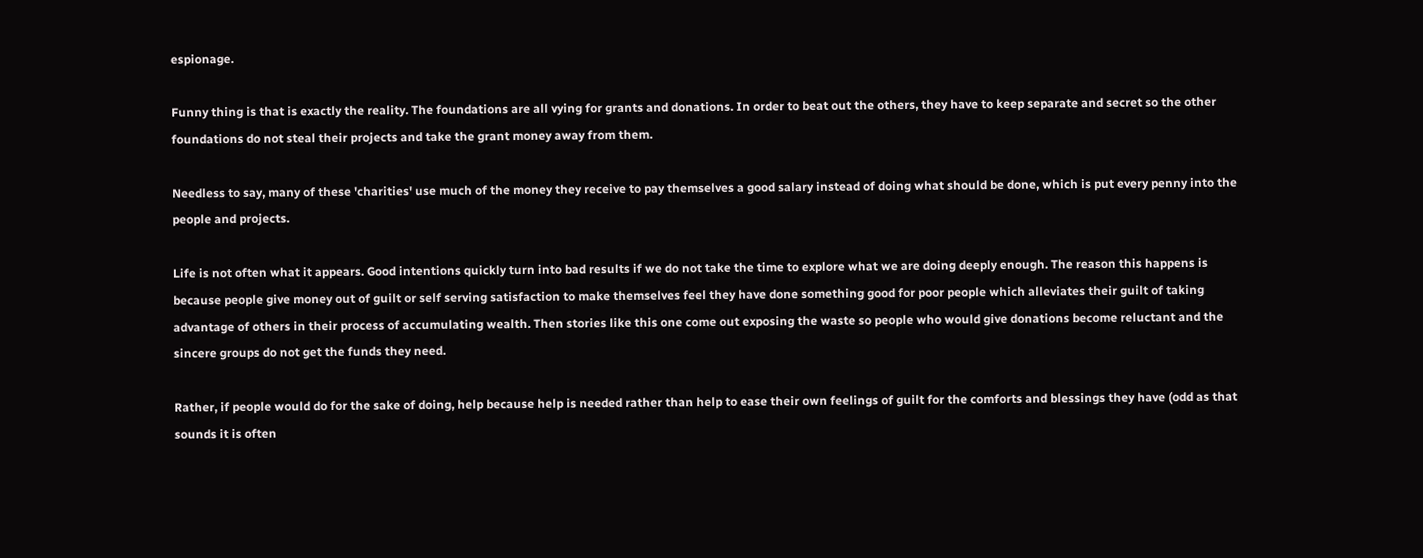espionage.

Funny thing is that is exactly the reality. The foundations are all vying for grants and donations. In order to beat out the others, they have to keep separate and secret so the other foundations do not steal their projects and take the grant money away from them.

Needless to say, many of these 'charities' use much of the money they receive to pay themselves a good salary instead of doing what should be done, which is put every penny into the people and projects.

Life is not often what it appears. Good intentions quickly turn into bad results if we do not take the time to explore what we are doing deeply enough. The reason this happens is because people give money out of guilt or self serving satisfaction to make themselves feel they have done something good for poor people which alleviates their guilt of taking advantage of others in their process of accumulating wealth. Then stories like this one come out exposing the waste so people who would give donations become reluctant and the sincere groups do not get the funds they need.

Rather, if people would do for the sake of doing, help because help is needed rather than help to ease their own feelings of guilt for the comforts and blessings they have (odd as that sounds it is often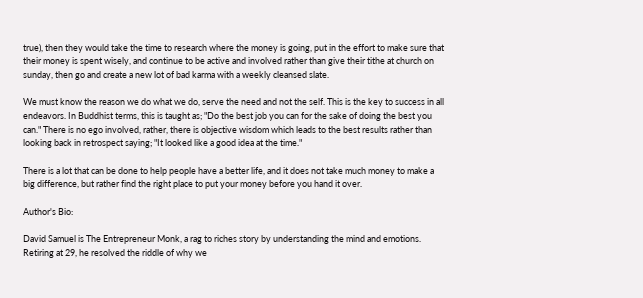true), then they would take the time to research where the money is going, put in the effort to make sure that their money is spent wisely, and continue to be active and involved rather than give their tithe at church on sunday, then go and create a new lot of bad karma with a weekly cleansed slate.

We must know the reason we do what we do, serve the need and not the self. This is the key to success in all endeavors. In Buddhist terms, this is taught as; "Do the best job you can for the sake of doing the best you can." There is no ego involved, rather, there is objective wisdom which leads to the best results rather than looking back in retrospect saying; "It looked like a good idea at the time."

There is a lot that can be done to help people have a better life, and it does not take much money to make a big difference, but rather find the right place to put your money before you hand it over.

Author's Bio:

David Samuel is The Entrepreneur Monk, a rag to riches story by understanding the mind and emotions.
Retiring at 29, he resolved the riddle of why we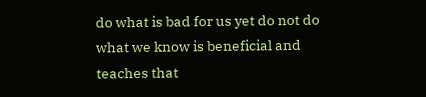do what is bad for us yet do not do what we know is beneficial and teaches that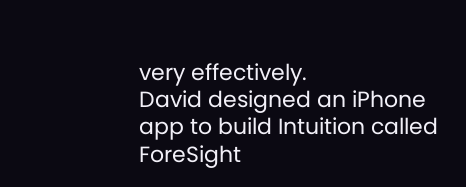very effectively.
David designed an iPhone app to build Intuition called ForeSight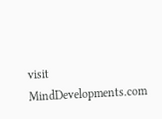visit MindDevelopments.com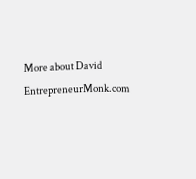More about David EntrepreneurMonk.com